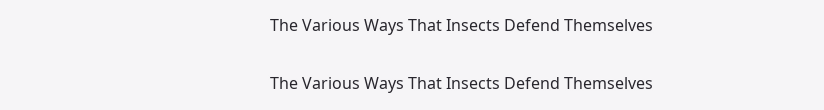The Various Ways That Insects Defend Themselves

The Various Ways That Insects Defend Themselves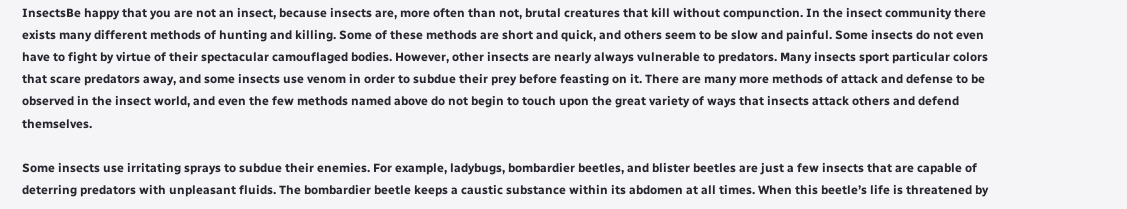InsectsBe happy that you are not an insect, because insects are, more often than not, brutal creatures that kill without compunction. In the insect community there exists many different methods of hunting and killing. Some of these methods are short and quick, and others seem to be slow and painful. Some insects do not even have to fight by virtue of their spectacular camouflaged bodies. However, other insects are nearly always vulnerable to predators. Many insects sport particular colors that scare predators away, and some insects use venom in order to subdue their prey before feasting on it. There are many more methods of attack and defense to be observed in the insect world, and even the few methods named above do not begin to touch upon the great variety of ways that insects attack others and defend themselves.

Some insects use irritating sprays to subdue their enemies. For example, ladybugs, bombardier beetles, and blister beetles are just a few insects that are capable of deterring predators with unpleasant fluids. The bombardier beetle keeps a caustic substance within its abdomen at all times. When this beetle’s life is threatened by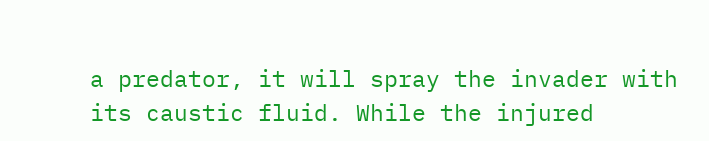a predator, it will spray the invader with its caustic fluid. While the injured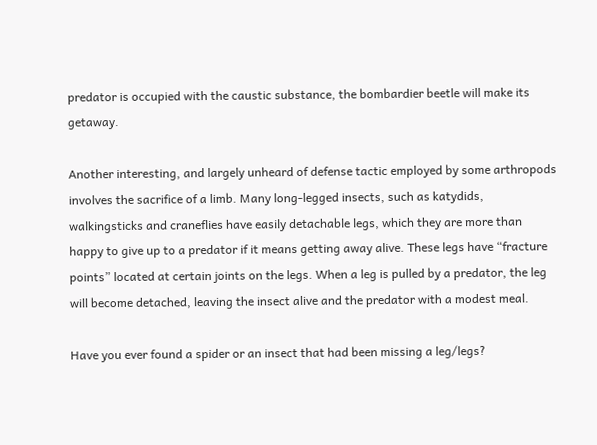predator is occupied with the caustic substance, the bombardier beetle will make its getaway.

Another interesting, and largely unheard of defense tactic employed by some arthropods involves the sacrifice of a limb. Many long-legged insects, such as katydids, walkingsticks and craneflies have easily detachable legs, which they are more than happy to give up to a predator if it means getting away alive. These legs have “fracture points” located at certain joints on the legs. When a leg is pulled by a predator, the leg will become detached, leaving the insect alive and the predator with a modest meal.

Have you ever found a spider or an insect that had been missing a leg/legs?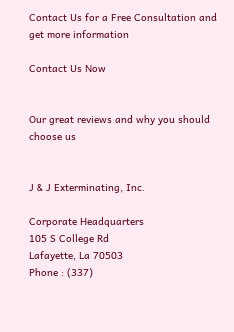Contact Us for a Free Consultation and get more information

Contact Us Now


Our great reviews and why you should choose us


J & J Exterminating, Inc.

Corporate Headquarters
105 S College Rd
Lafayette, La 70503
Phone : (337)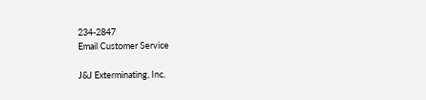234-2847
Email Customer Service

J&J Exterminating, Inc.